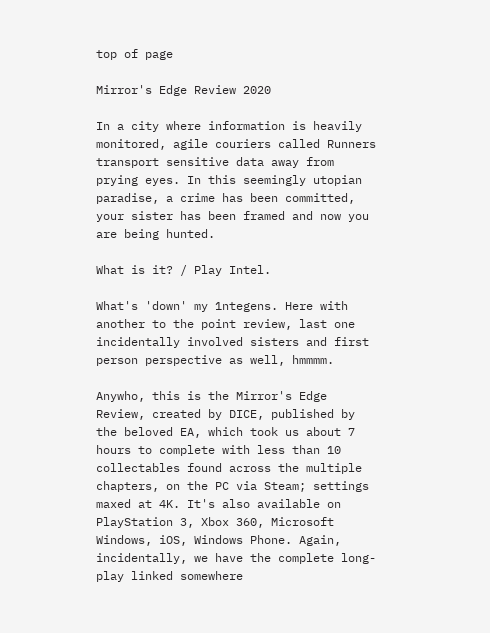top of page

Mirror's Edge Review 2020

In a city where information is heavily monitored, agile couriers called Runners transport sensitive data away from prying eyes. In this seemingly utopian paradise, a crime has been committed, your sister has been framed and now you are being hunted.

What is it? / Play Intel.

What's 'down' my 1ntegens. Here with another to the point review, last one incidentally involved sisters and first person perspective as well, hmmmm.

Anywho, this is the Mirror's Edge Review, created by DICE, published by the beloved EA, which took us about 7 hours to complete with less than 10 collectables found across the multiple chapters, on the PC via Steam; settings maxed at 4K. It's also available on PlayStation 3, Xbox 360, Microsoft Windows, iOS, Windows Phone. Again, incidentally, we have the complete long-play linked somewhere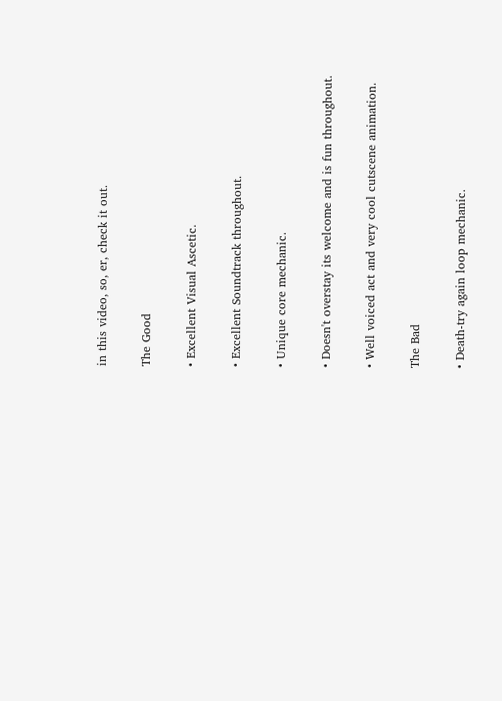in this video, so, er, check it out.

The Good

• Excellent Visual Ascetic.

• Excellent Soundtrack throughout.

• Unique core mechanic.

• Doesn't overstay its welcome and is fun throughout.

• Well voiced act and very cool cutscene animation.

The Bad

• Death-try again loop mechanic.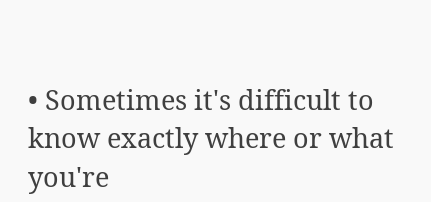• Sometimes it's difficult to know exactly where or what you're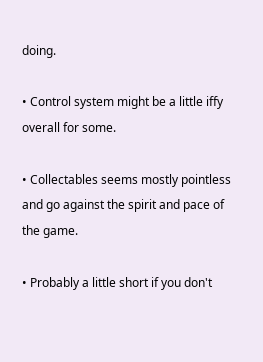doing.

• Control system might be a little iffy overall for some.

• Collectables seems mostly pointless and go against the spirit and pace of the game.

• Probably a little short if you don't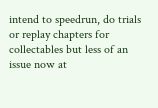intend to speedrun, do trials or replay chapters for collectables but less of an issue now at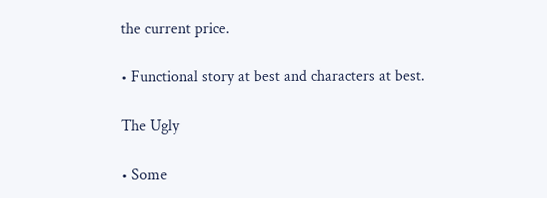the current price.

• Functional story at best and characters at best.

The Ugly

• Some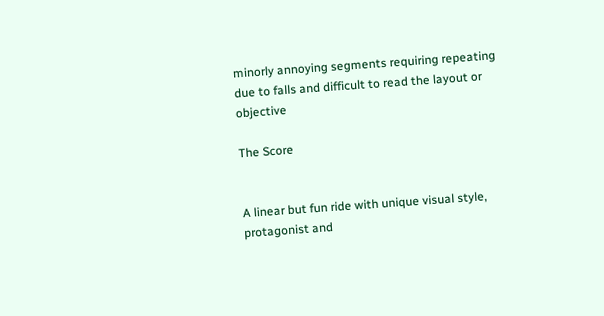minorly annoying segments requiring repeating due to falls and difficult to read the layout or objective

The Score


A linear but fun ride with unique visual style, protagonist and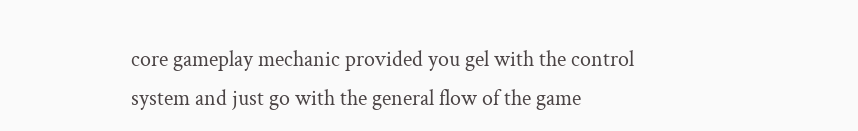core gameplay mechanic provided you gel with the control system and just go with the general flow of the game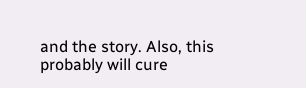and the story. Also, this probably will cure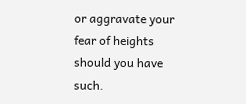or aggravate your fear of heights should you have such.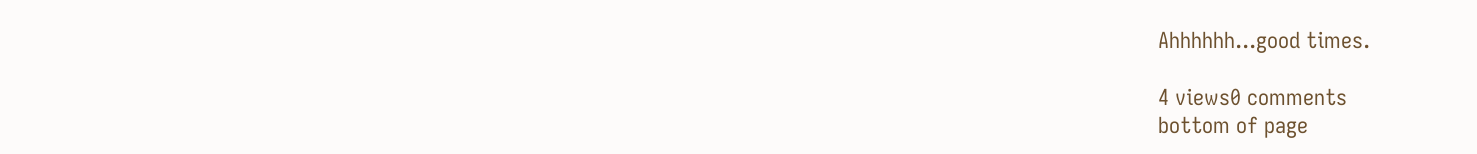Ahhhhhh...good times.

4 views0 comments
bottom of page